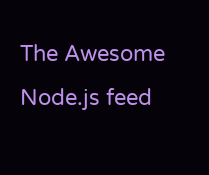The Awesome Node.js feed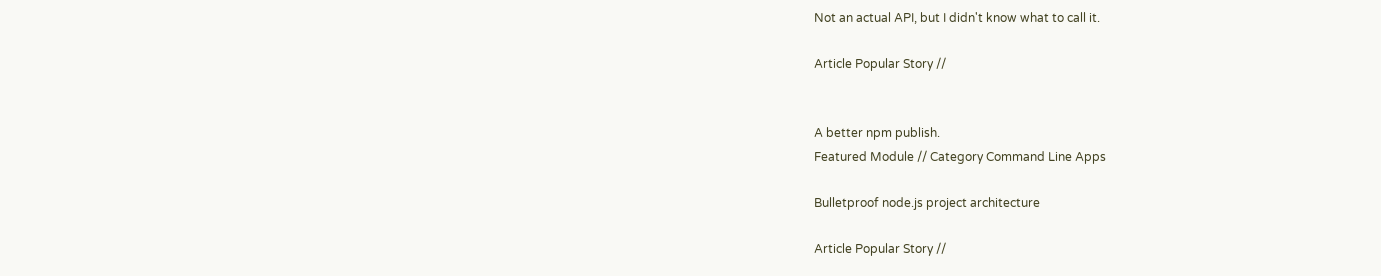Not an actual API, but I didn't know what to call it.

Article Popular Story //


A better npm publish.
Featured Module // Category Command Line Apps

Bulletproof node.js project architecture

Article Popular Story //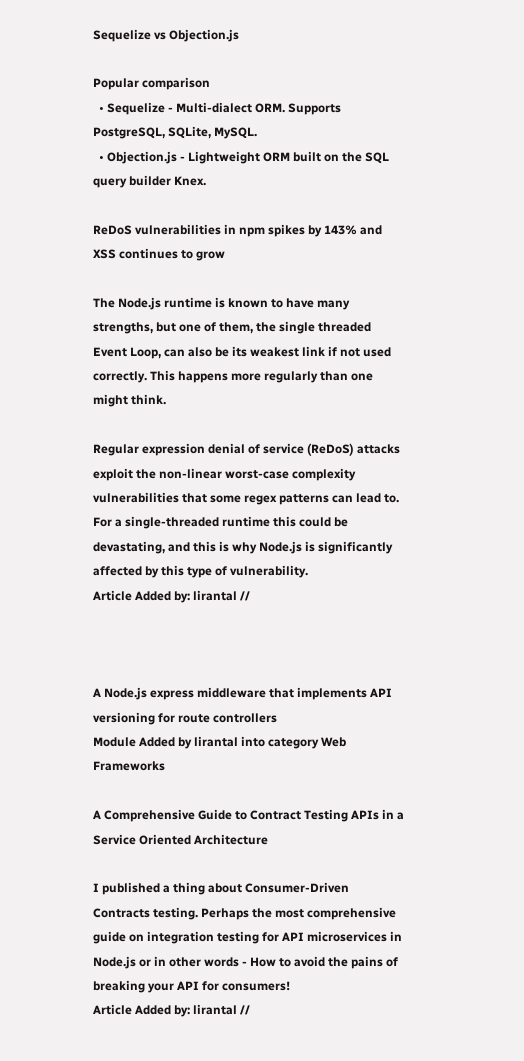Sequelize vs Objection.js

Popular comparison
  • Sequelize - Multi-dialect ORM. Supports PostgreSQL, SQLite, MySQL.
  • Objection.js - Lightweight ORM built on the SQL query builder Knex.

ReDoS vulnerabilities in npm spikes by 143% and XSS continues to grow

The Node.js runtime is known to have many strengths, but one of them, the single threaded Event Loop, can also be its weakest link if not used correctly. This happens more regularly than one might think.

Regular expression denial of service (ReDoS) attacks exploit the non-linear worst-case complexity vulnerabilities that some regex patterns can lead to. For a single-threaded runtime this could be devastating, and this is why Node.js is significantly affected by this type of vulnerability.
Article Added by: lirantal //



A Node.js express middleware that implements API versioning for route controllers
Module Added by lirantal into category Web Frameworks

A Comprehensive Guide to Contract Testing APIs in a Service Oriented Architecture

I published a thing about Consumer-Driven Contracts testing. Perhaps the most comprehensive guide on integration testing for API microservices in Node.js or in other words - How to avoid the pains of breaking your API for consumers!
Article Added by: lirantal //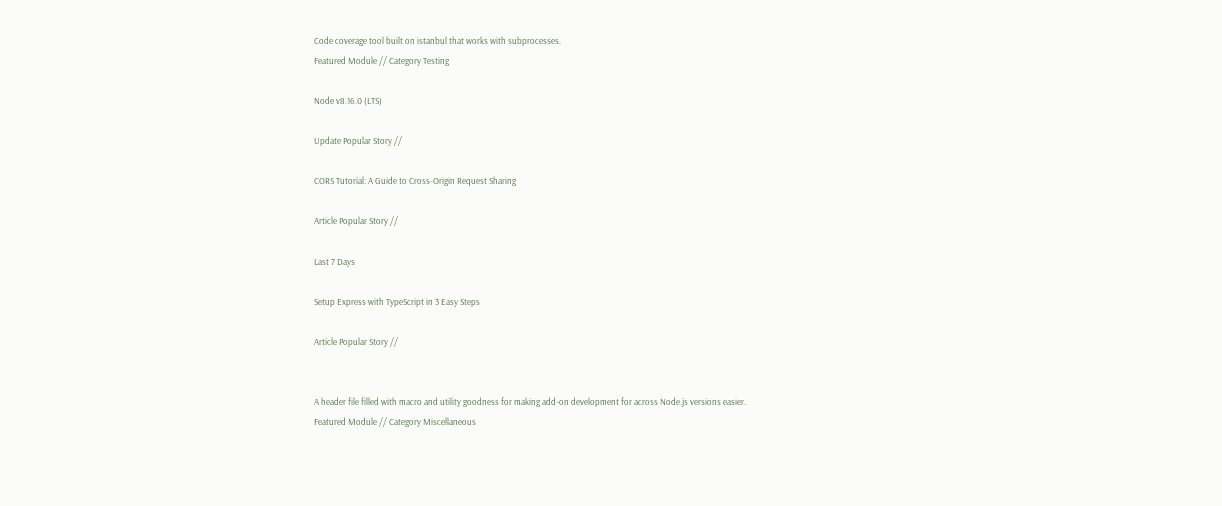Code coverage tool built on istanbul that works with subprocesses.
Featured Module // Category Testing

Node v8.16.0 (LTS)

Update Popular Story //

CORS Tutorial: A Guide to Cross-Origin Request Sharing

Article Popular Story //

Last 7 Days

Setup Express with TypeScript in 3 Easy Steps

Article Popular Story //


A header file filled with macro and utility goodness for making add-on development for across Node.js versions easier.
Featured Module // Category Miscellaneous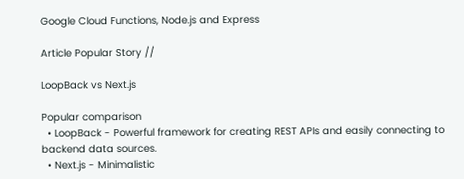Google Cloud Functions, Node.js and Express

Article Popular Story //

LoopBack vs Next.js

Popular comparison
  • LoopBack - Powerful framework for creating REST APIs and easily connecting to backend data sources.
  • Next.js - Minimalistic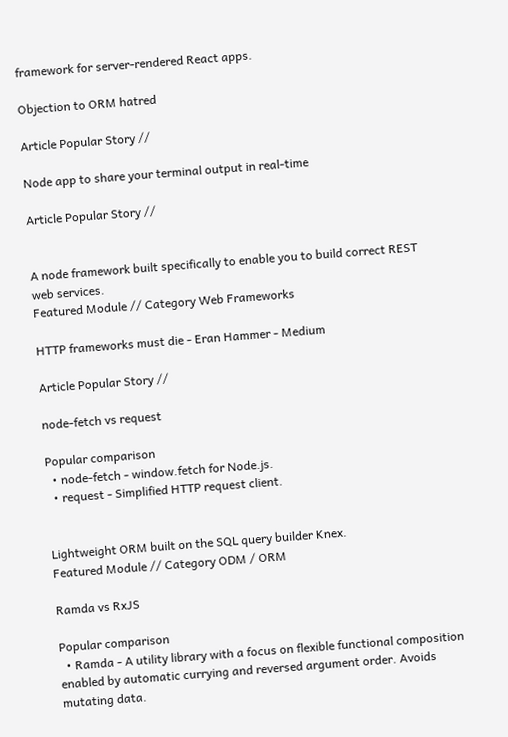framework for server-rendered React apps.

Objection to ORM hatred

Article Popular Story //

Node app to share your terminal output in real-time

Article Popular Story //


A node framework built specifically to enable you to build correct REST web services.
Featured Module // Category Web Frameworks

HTTP frameworks must die - Eran Hammer - Medium

Article Popular Story //

node-fetch vs request

Popular comparison
  • node-fetch - window.fetch for Node.js.
  • request - Simplified HTTP request client.


Lightweight ORM built on the SQL query builder Knex.
Featured Module // Category ODM / ORM

Ramda vs RxJS

Popular comparison
  • Ramda - A utility library with a focus on flexible functional composition enabled by automatic currying and reversed argument order. Avoids mutating data.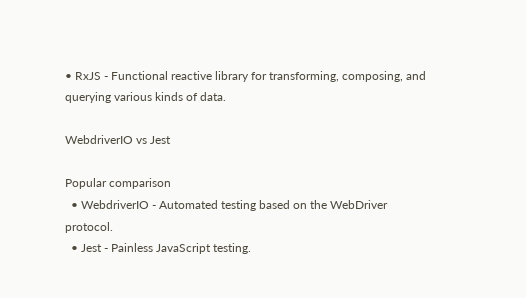• RxJS - Functional reactive library for transforming, composing, and querying various kinds of data.

WebdriverIO vs Jest

Popular comparison
  • WebdriverIO - Automated testing based on the WebDriver protocol.
  • Jest - Painless JavaScript testing.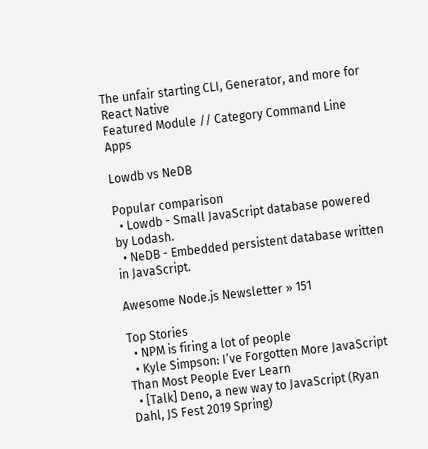The unfair starting CLI, Generator, and more for React Native
Featured Module // Category Command Line Apps

Lowdb vs NeDB

Popular comparison
  • Lowdb - Small JavaScript database powered by Lodash.
  • NeDB - Embedded persistent database written in JavaScript.

Awesome Node.js Newsletter » 151

Top Stories
  • NPM is firing a lot of people
  • Kyle Simpson: I’ve Forgotten More JavaScript Than Most People Ever Learn
  • [Talk] Deno, a new way to JavaScript (Ryan Dahl, JS Fest 2019 Spring)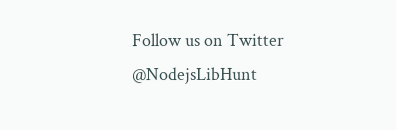Follow us on Twitter @NodejsLibHunt